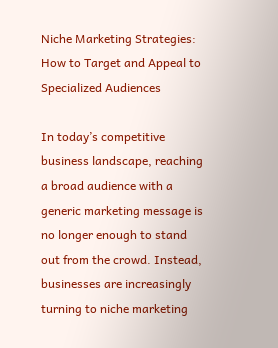Niche Marketing Strategies: How to Target and Appeal to Specialized Audiences

In today’s competitive business landscape, reaching a broad audience with a generic marketing message is no longer enough to stand out from the crowd. Instead, businesses are increasingly turning to niche marketing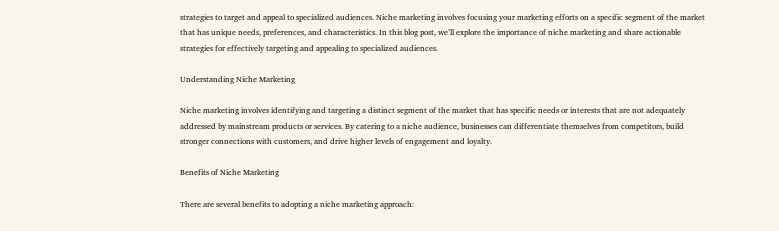strategies to target and appeal to specialized audiences. Niche marketing involves focusing your marketing efforts on a specific segment of the market that has unique needs, preferences, and characteristics. In this blog post, we’ll explore the importance of niche marketing and share actionable strategies for effectively targeting and appealing to specialized audiences.

Understanding Niche Marketing

Niche marketing involves identifying and targeting a distinct segment of the market that has specific needs or interests that are not adequately addressed by mainstream products or services. By catering to a niche audience, businesses can differentiate themselves from competitors, build stronger connections with customers, and drive higher levels of engagement and loyalty.

Benefits of Niche Marketing

There are several benefits to adopting a niche marketing approach: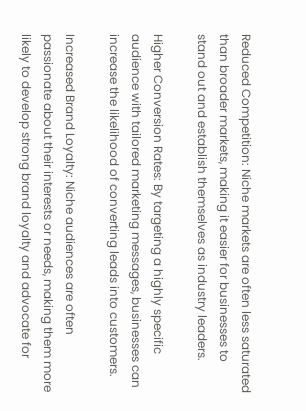Reduced Competition: Niche markets are often less saturated than broader markets, making it easier for businesses to stand out and establish themselves as industry leaders.

Higher Conversion Rates: By targeting a highly specific audience with tailored marketing messages, businesses can increase the likelihood of converting leads into customers.

Increased Brand Loyalty: Niche audiences are often passionate about their interests or needs, making them more likely to develop strong brand loyalty and advocate for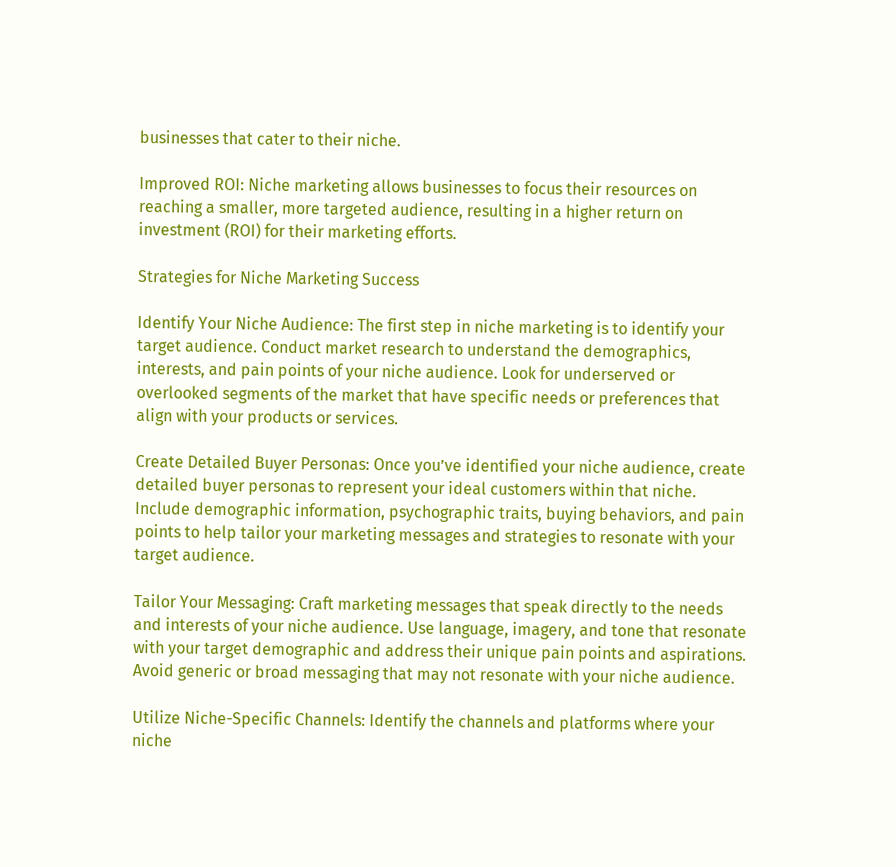businesses that cater to their niche.

Improved ROI: Niche marketing allows businesses to focus their resources on reaching a smaller, more targeted audience, resulting in a higher return on investment (ROI) for their marketing efforts.

Strategies for Niche Marketing Success

Identify Your Niche Audience: The first step in niche marketing is to identify your target audience. Conduct market research to understand the demographics, interests, and pain points of your niche audience. Look for underserved or overlooked segments of the market that have specific needs or preferences that align with your products or services.

Create Detailed Buyer Personas: Once you’ve identified your niche audience, create detailed buyer personas to represent your ideal customers within that niche. Include demographic information, psychographic traits, buying behaviors, and pain points to help tailor your marketing messages and strategies to resonate with your target audience.

Tailor Your Messaging: Craft marketing messages that speak directly to the needs and interests of your niche audience. Use language, imagery, and tone that resonate with your target demographic and address their unique pain points and aspirations. Avoid generic or broad messaging that may not resonate with your niche audience.

Utilize Niche-Specific Channels: Identify the channels and platforms where your niche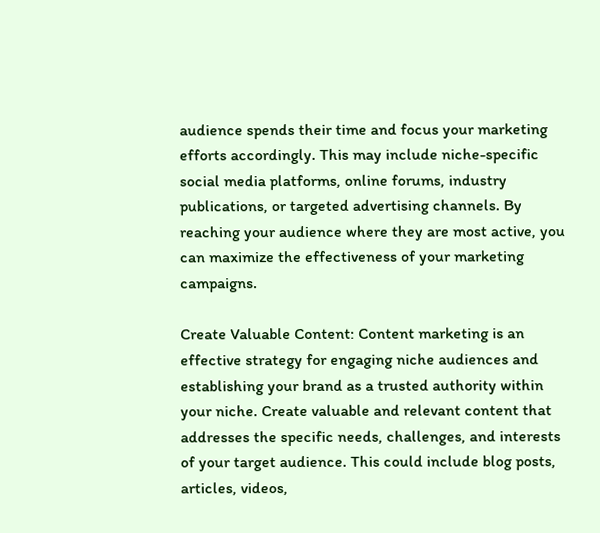audience spends their time and focus your marketing efforts accordingly. This may include niche-specific social media platforms, online forums, industry publications, or targeted advertising channels. By reaching your audience where they are most active, you can maximize the effectiveness of your marketing campaigns.

Create Valuable Content: Content marketing is an effective strategy for engaging niche audiences and establishing your brand as a trusted authority within your niche. Create valuable and relevant content that addresses the specific needs, challenges, and interests of your target audience. This could include blog posts, articles, videos,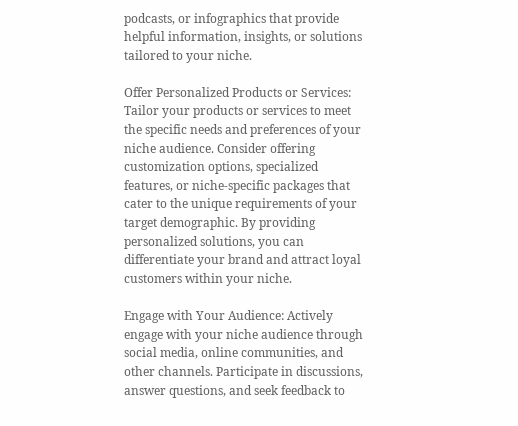podcasts, or infographics that provide helpful information, insights, or solutions tailored to your niche.

Offer Personalized Products or Services: Tailor your products or services to meet the specific needs and preferences of your niche audience. Consider offering customization options, specialized features, or niche-specific packages that cater to the unique requirements of your target demographic. By providing personalized solutions, you can differentiate your brand and attract loyal customers within your niche.

Engage with Your Audience: Actively engage with your niche audience through social media, online communities, and other channels. Participate in discussions, answer questions, and seek feedback to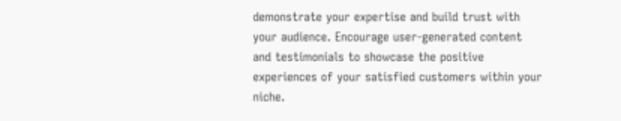demonstrate your expertise and build trust with your audience. Encourage user-generated content and testimonials to showcase the positive experiences of your satisfied customers within your niche.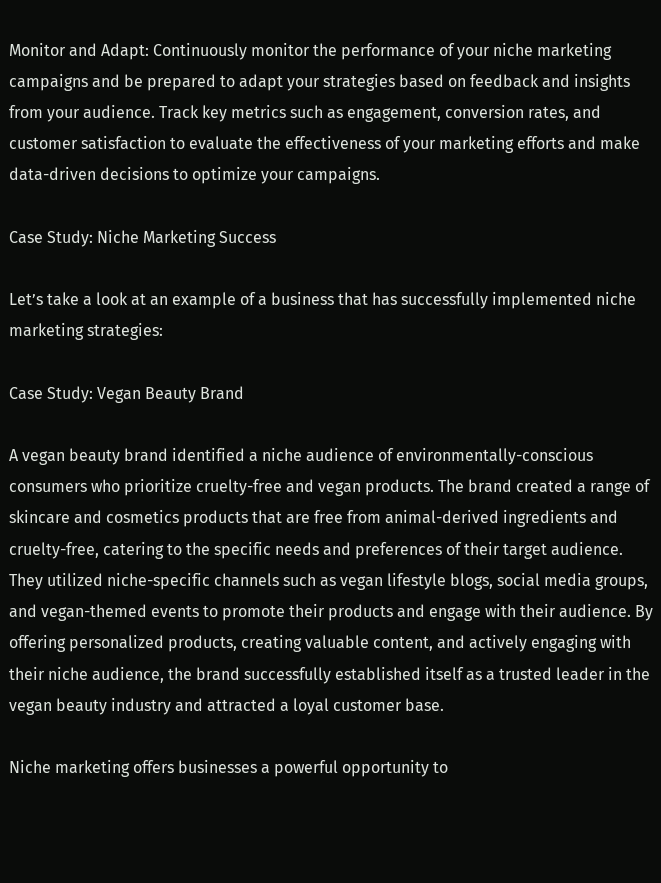Monitor and Adapt: Continuously monitor the performance of your niche marketing campaigns and be prepared to adapt your strategies based on feedback and insights from your audience. Track key metrics such as engagement, conversion rates, and customer satisfaction to evaluate the effectiveness of your marketing efforts and make data-driven decisions to optimize your campaigns.

Case Study: Niche Marketing Success

Let’s take a look at an example of a business that has successfully implemented niche marketing strategies:

Case Study: Vegan Beauty Brand

A vegan beauty brand identified a niche audience of environmentally-conscious consumers who prioritize cruelty-free and vegan products. The brand created a range of skincare and cosmetics products that are free from animal-derived ingredients and cruelty-free, catering to the specific needs and preferences of their target audience. They utilized niche-specific channels such as vegan lifestyle blogs, social media groups, and vegan-themed events to promote their products and engage with their audience. By offering personalized products, creating valuable content, and actively engaging with their niche audience, the brand successfully established itself as a trusted leader in the vegan beauty industry and attracted a loyal customer base.

Niche marketing offers businesses a powerful opportunity to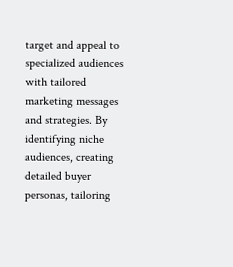target and appeal to specialized audiences with tailored marketing messages and strategies. By identifying niche audiences, creating detailed buyer personas, tailoring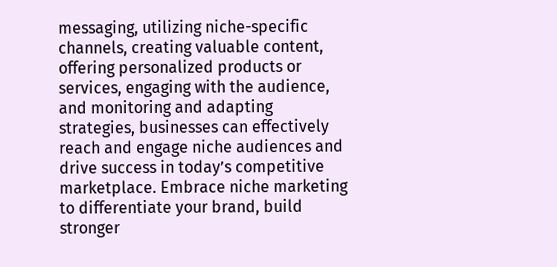messaging, utilizing niche-specific channels, creating valuable content, offering personalized products or services, engaging with the audience, and monitoring and adapting strategies, businesses can effectively reach and engage niche audiences and drive success in today’s competitive marketplace. Embrace niche marketing to differentiate your brand, build stronger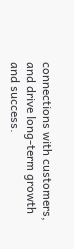connections with customers, and drive long-term growth and success.